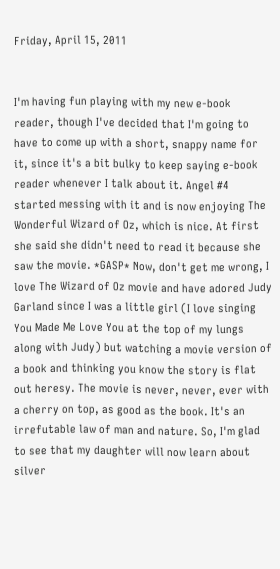Friday, April 15, 2011


I'm having fun playing with my new e-book reader, though I've decided that I'm going to have to come up with a short, snappy name for it, since it's a bit bulky to keep saying e-book reader whenever I talk about it. Angel #4 started messing with it and is now enjoying The Wonderful Wizard of Oz, which is nice. At first she said she didn't need to read it because she saw the movie. *GASP* Now, don't get me wrong, I love The Wizard of Oz movie and have adored Judy Garland since I was a little girl (I love singing You Made Me Love You at the top of my lungs along with Judy) but watching a movie version of a book and thinking you know the story is flat out heresy. The movie is never, never, ever with a cherry on top, as good as the book. It's an irrefutable law of man and nature. So, I'm glad to see that my daughter will now learn about silver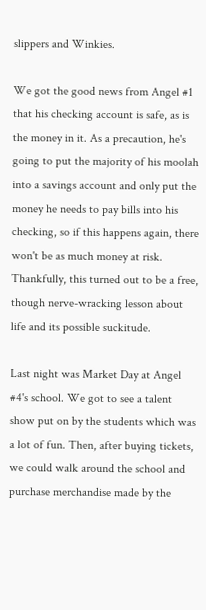slippers and Winkies.

We got the good news from Angel #1 that his checking account is safe, as is the money in it. As a precaution, he's going to put the majority of his moolah into a savings account and only put the money he needs to pay bills into his checking, so if this happens again, there won't be as much money at risk. Thankfully, this turned out to be a free, though nerve-wracking lesson about life and its possible suckitude.

Last night was Market Day at Angel #4's school. We got to see a talent show put on by the students which was a lot of fun. Then, after buying tickets, we could walk around the school and purchase merchandise made by the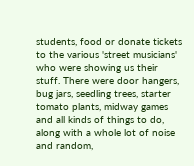students, food or donate tickets to the various 'street musicians' who were showing us their stuff. There were door hangers, bug jars, seedling trees, starter tomato plants, midway games and all kinds of things to do, along with a whole lot of noise and random,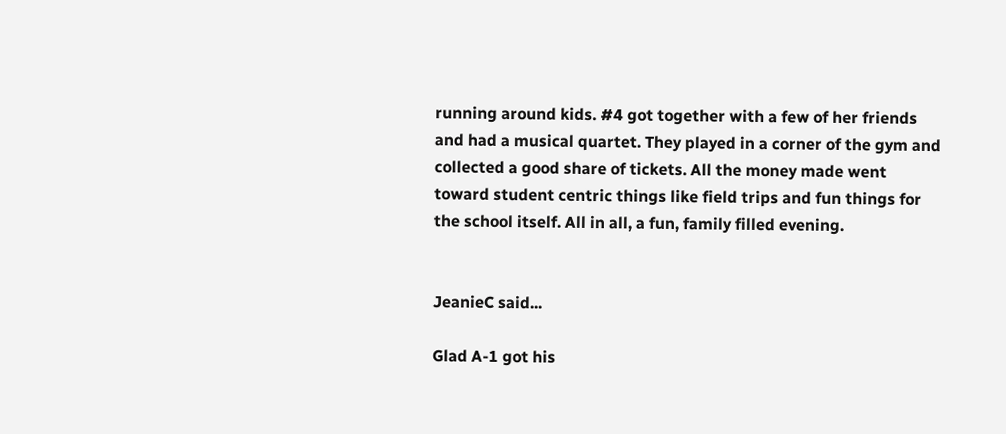running around kids. #4 got together with a few of her friends and had a musical quartet. They played in a corner of the gym and collected a good share of tickets. All the money made went toward student centric things like field trips and fun things for the school itself. All in all, a fun, family filled evening.


JeanieC said...

Glad A-1 got his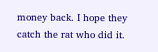money back. I hope they catch the rat who did it.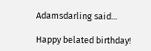Adamsdarling said...

Happy belated birthday!